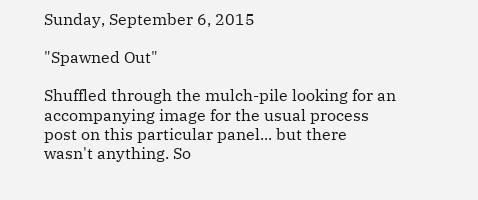Sunday, September 6, 2015

"Spawned Out"

Shuffled through the mulch-pile looking for an accompanying image for the usual process post on this particular panel... but there wasn't anything. So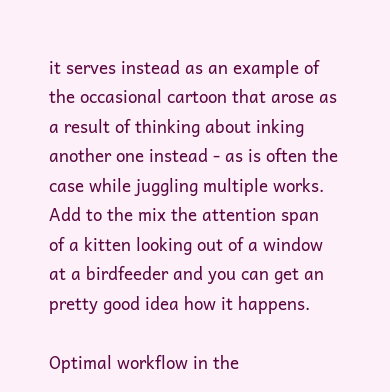it serves instead as an example of the occasional cartoon that arose as a result of thinking about inking another one instead - as is often the case while juggling multiple works. Add to the mix the attention span of a kitten looking out of a window at a birdfeeder and you can get an pretty good idea how it happens.

Optimal workflow in the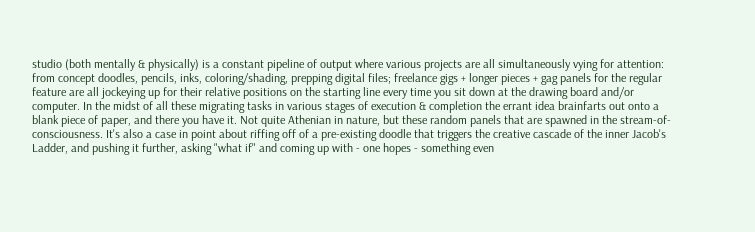studio (both mentally & physically) is a constant pipeline of output where various projects are all simultaneously vying for attention: from concept doodles, pencils, inks, coloring/shading, prepping digital files; freelance gigs + longer pieces + gag panels for the regular feature are all jockeying up for their relative positions on the starting line every time you sit down at the drawing board and/or computer. In the midst of all these migrating tasks in various stages of execution & completion the errant idea brainfarts out onto a blank piece of paper, and there you have it. Not quite Athenian in nature, but these random panels that are spawned in the stream-of-consciousness. It's also a case in point about riffing off of a pre-existing doodle that triggers the creative cascade of the inner Jacob's Ladder, and pushing it further, asking "what if" and coming up with - one hopes - something even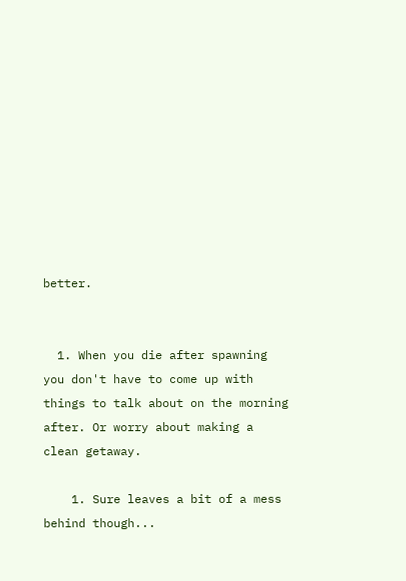better.


  1. When you die after spawning you don't have to come up with things to talk about on the morning after. Or worry about making a clean getaway.

    1. Sure leaves a bit of a mess behind though...